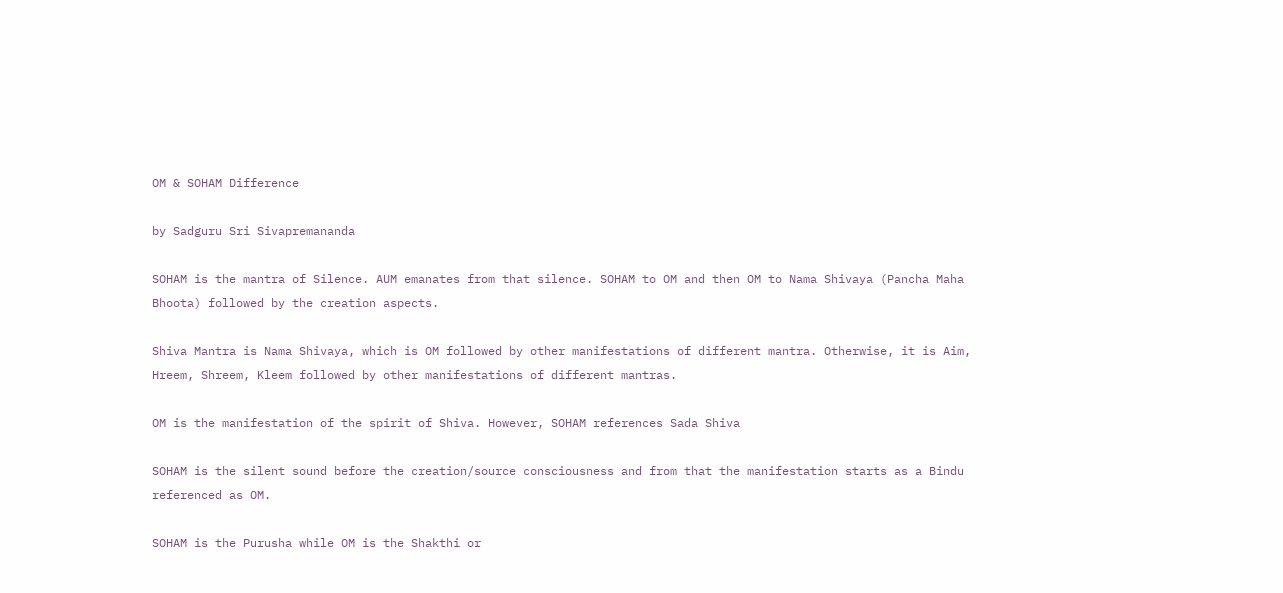OM & SOHAM Difference

by Sadguru Sri Sivapremananda

SOHAM is the mantra of Silence. AUM emanates from that silence. SOHAM to OM and then OM to Nama Shivaya (Pancha Maha Bhoota) followed by the creation aspects.

Shiva Mantra is Nama Shivaya, which is OM followed by other manifestations of different mantra. Otherwise, it is Aim, Hreem, Shreem, Kleem followed by other manifestations of different mantras.

OM is the manifestation of the spirit of Shiva. However, SOHAM references Sada Shiva

SOHAM is the silent sound before the creation/source consciousness and from that the manifestation starts as a Bindu referenced as OM.

SOHAM is the Purusha while OM is the Shakthi or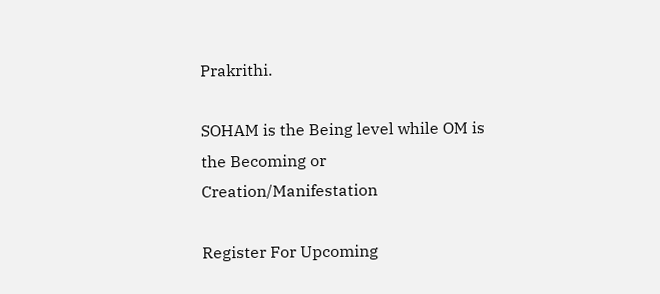Prakrithi.

SOHAM is the Being level while OM is the Becoming or Creation/Manifestation

Register For Upcoming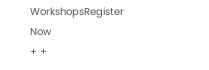WorkshopsRegister Now
+ +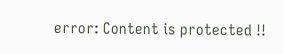error: Content is protected !!